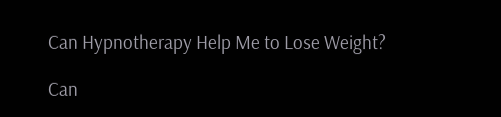Can Hypnotherapy Help Me to Lose Weight?

Can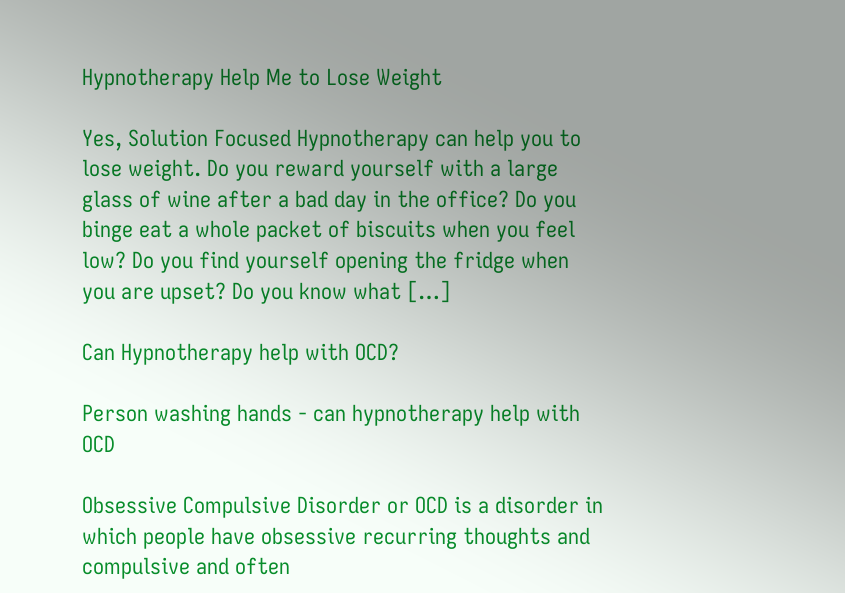Hypnotherapy Help Me to Lose Weight

Yes, Solution Focused Hypnotherapy can help you to lose weight. Do you reward yourself with a large glass of wine after a bad day in the office? Do you binge eat a whole packet of biscuits when you feel low? Do you find yourself opening the fridge when you are upset? Do you know what […]

Can Hypnotherapy help with OCD?

Person washing hands - can hypnotherapy help with OCD

Obsessive Compulsive Disorder or OCD is a disorder in which people have obsessive recurring thoughts and compulsive and often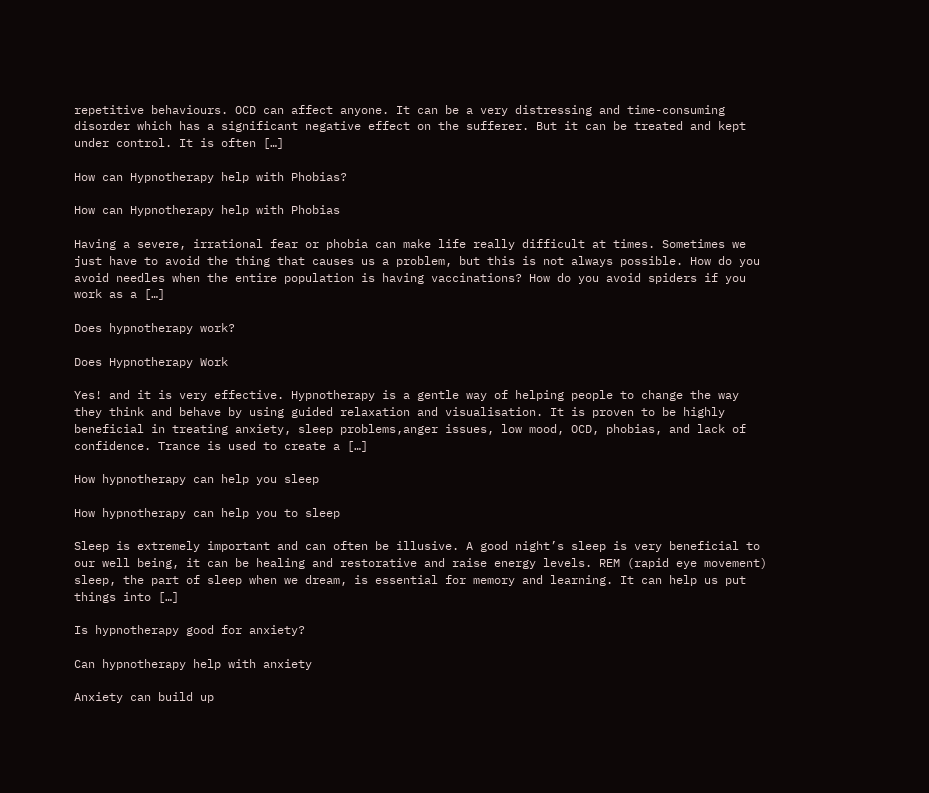repetitive behaviours. OCD can affect anyone. It can be a very distressing and time-consuming disorder which has a significant negative effect on the sufferer. But it can be treated and kept under control. It is often […]

How can Hypnotherapy help with Phobias?

How can Hypnotherapy help with Phobias

Having a severe, irrational fear or phobia can make life really difficult at times. Sometimes we just have to avoid the thing that causes us a problem, but this is not always possible. How do you avoid needles when the entire population is having vaccinations? How do you avoid spiders if you work as a […]

Does hypnotherapy work?

Does Hypnotherapy Work

Yes! and it is very effective. Hypnotherapy is a gentle way of helping people to change the way they think and behave by using guided relaxation and visualisation. It is proven to be highly beneficial in treating anxiety, sleep problems,anger issues, low mood, OCD, phobias, and lack of confidence. Trance is used to create a […]

How hypnotherapy can help you sleep

How hypnotherapy can help you to sleep

Sleep is extremely important and can often be illusive. A good night’s sleep is very beneficial to our well being, it can be healing and restorative and raise energy levels. REM (rapid eye movement) sleep, the part of sleep when we dream, is essential for memory and learning. It can help us put things into […]

Is hypnotherapy good for anxiety?

Can hypnotherapy help with anxiety

Anxiety can build up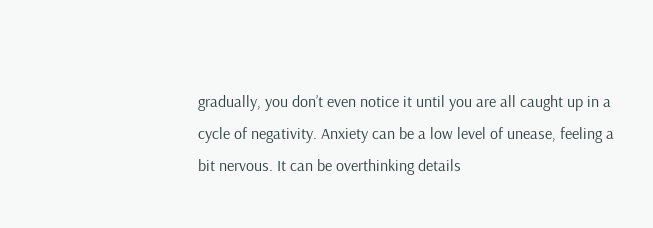gradually, you don’t even notice it until you are all caught up in a cycle of negativity. Anxiety can be a low level of unease, feeling a bit nervous. It can be overthinking details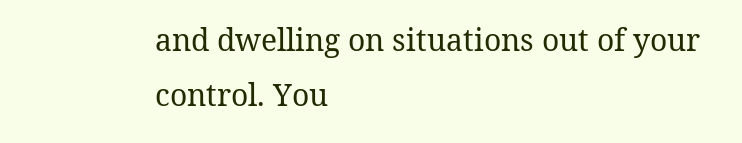and dwelling on situations out of your control. You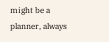might be a planner, always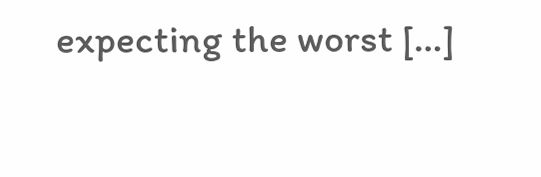expecting the worst […]